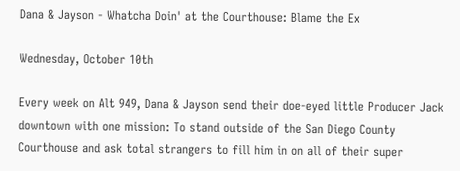Dana & Jayson - Whatcha Doin' at the Courthouse: Blame the Ex

Wednesday, October 10th

Every week on Alt 949, Dana & Jayson send their doe-eyed little Producer Jack downtown with one mission: To stand outside of the San Diego County Courthouse and ask total strangers to fill him in on all of their super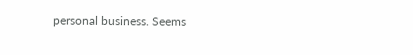personal business. Seems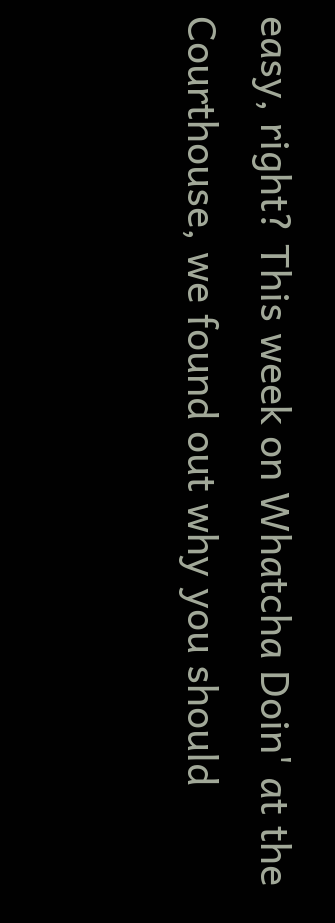easy, right? This week on Whatcha Doin' at the Courthouse, we found out why you should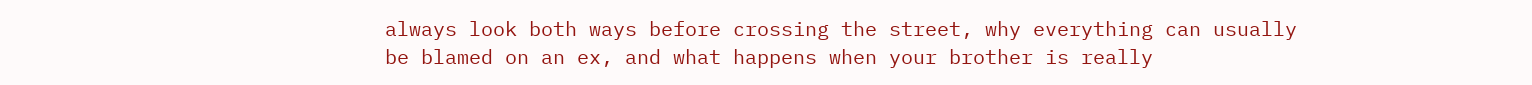always look both ways before crossing the street, why everything can usually be blamed on an ex, and what happens when your brother is really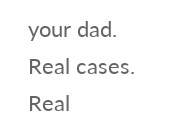your dad. Real cases. Real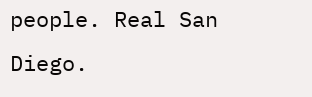people. Real San Diego.